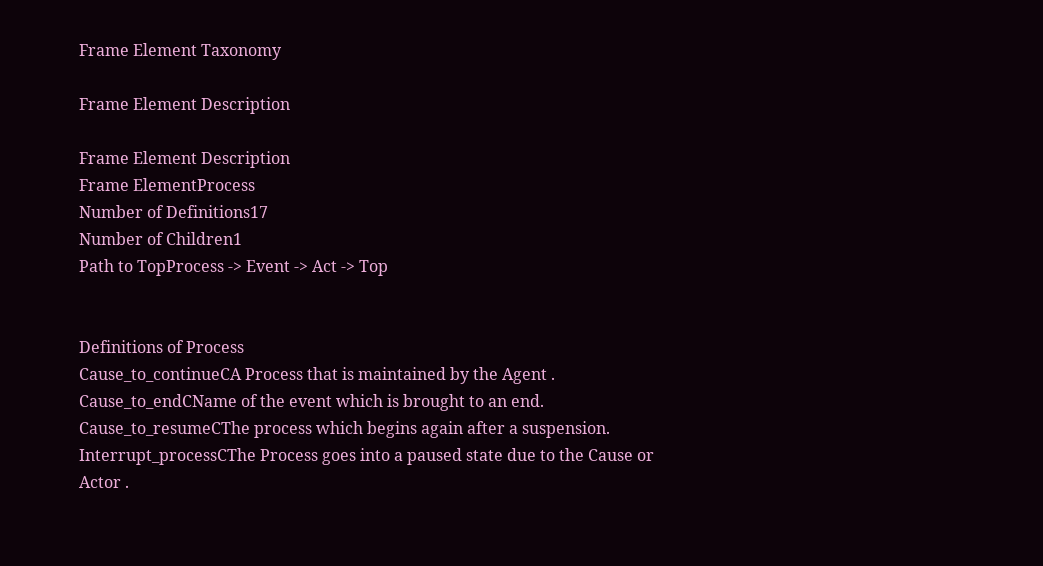Frame Element Taxonomy

Frame Element Description

Frame Element Description
Frame ElementProcess
Number of Definitions17
Number of Children1
Path to TopProcess -> Event -> Act -> Top


Definitions of Process
Cause_to_continueCA Process that is maintained by the Agent .
Cause_to_endCName of the event which is brought to an end.
Cause_to_resumeCThe process which begins again after a suspension.
Interrupt_processCThe Process goes into a paused state due to the Cause or Actor .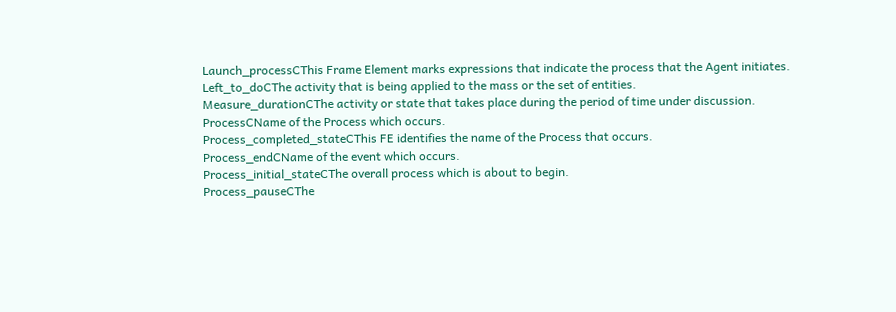Launch_processCThis Frame Element marks expressions that indicate the process that the Agent initiates.
Left_to_doCThe activity that is being applied to the mass or the set of entities.
Measure_durationCThe activity or state that takes place during the period of time under discussion.
ProcessCName of the Process which occurs.
Process_completed_stateCThis FE identifies the name of the Process that occurs.
Process_endCName of the event which occurs.
Process_initial_stateCThe overall process which is about to begin.
Process_pauseCThe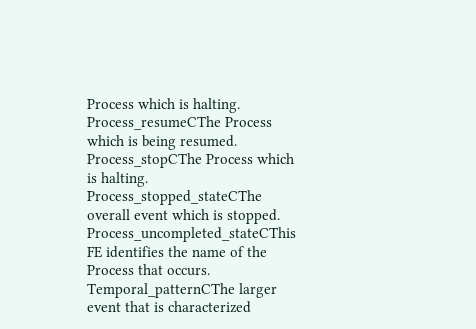Process which is halting.
Process_resumeCThe Process which is being resumed.
Process_stopCThe Process which is halting.
Process_stopped_stateCThe overall event which is stopped.
Process_uncompleted_stateCThis FE identifies the name of the Process that occurs.
Temporal_patternCThe larger event that is characterized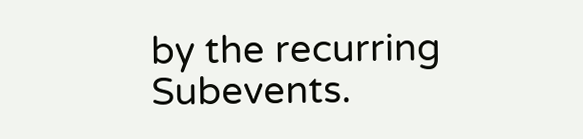by the recurring Subevents.